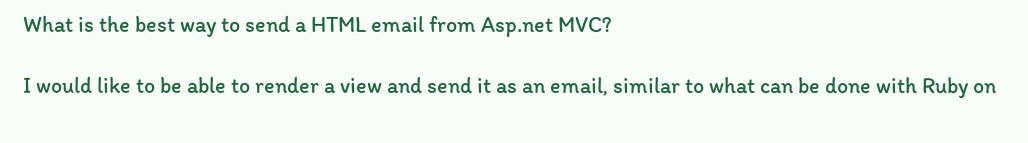What is the best way to send a HTML email from Asp.net MVC?

I would like to be able to render a view and send it as an email, similar to what can be done with Ruby on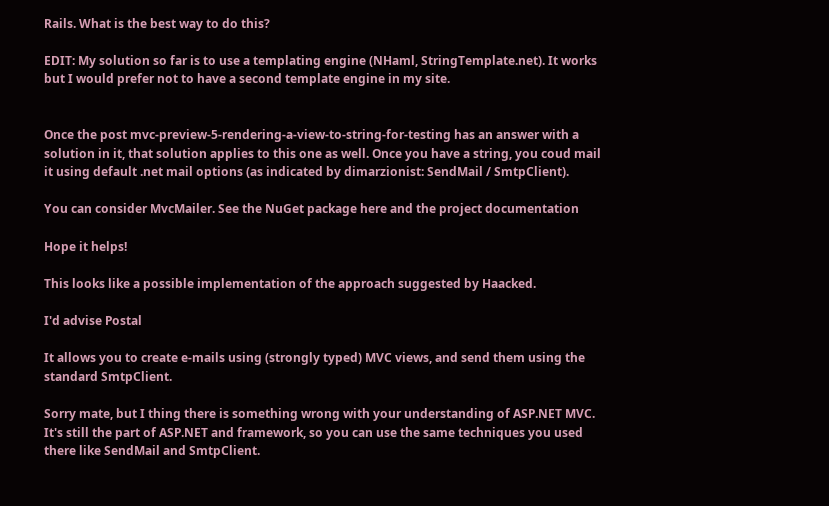Rails. What is the best way to do this?

EDIT: My solution so far is to use a templating engine (NHaml, StringTemplate.net). It works but I would prefer not to have a second template engine in my site.


Once the post mvc-preview-5-rendering-a-view-to-string-for-testing has an answer with a solution in it, that solution applies to this one as well. Once you have a string, you coud mail it using default .net mail options (as indicated by dimarzionist: SendMail / SmtpClient).

You can consider MvcMailer. See the NuGet package here and the project documentation

Hope it helps!

This looks like a possible implementation of the approach suggested by Haacked.

I'd advise Postal

It allows you to create e-mails using (strongly typed) MVC views, and send them using the standard SmtpClient.

Sorry mate, but I thing there is something wrong with your understanding of ASP.NET MVC. It's still the part of ASP.NET and framework, so you can use the same techniques you used there like SendMail and SmtpClient.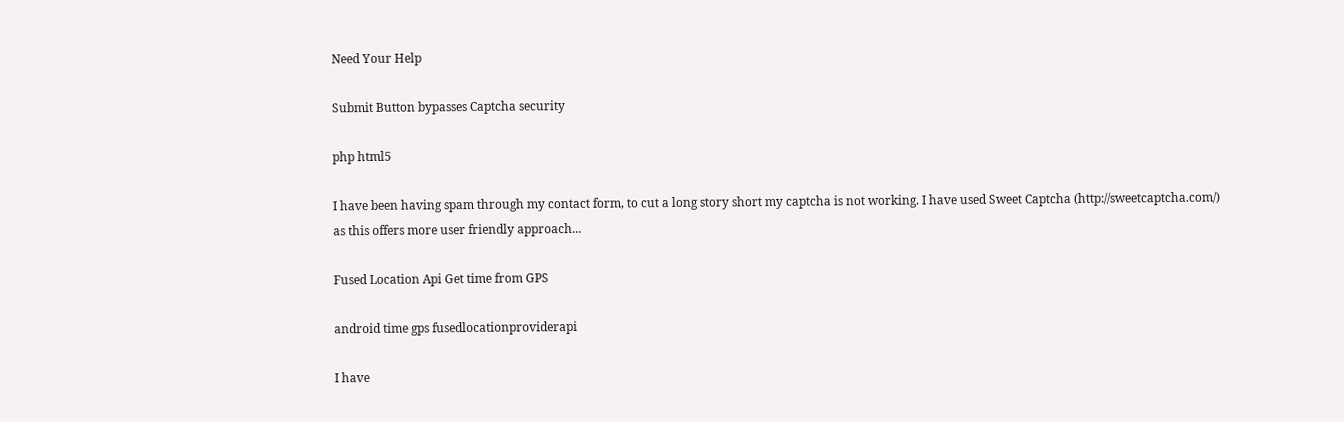Need Your Help

Submit Button bypasses Captcha security

php html5

I have been having spam through my contact form, to cut a long story short my captcha is not working. I have used Sweet Captcha (http://sweetcaptcha.com/) as this offers more user friendly approach...

Fused Location Api Get time from GPS

android time gps fusedlocationproviderapi

I have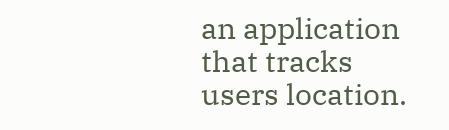an application that tracks users location.